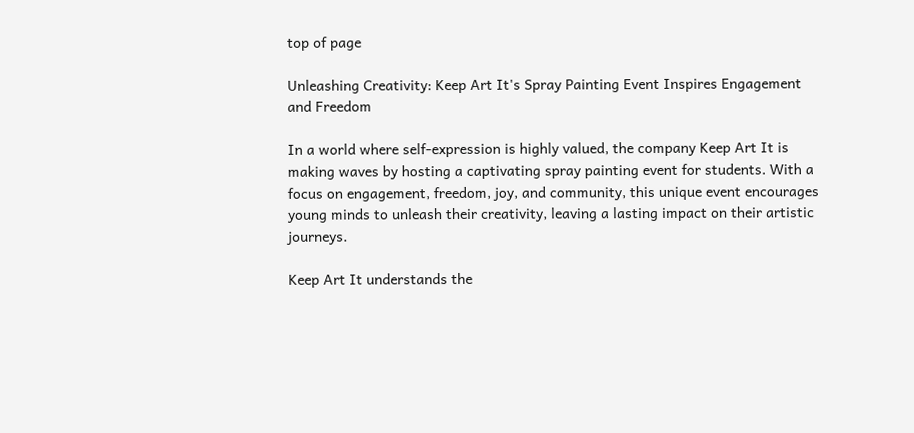top of page

Unleashing Creativity: Keep Art It's Spray Painting Event Inspires Engagement and Freedom

In a world where self-expression is highly valued, the company Keep Art It is making waves by hosting a captivating spray painting event for students. With a focus on engagement, freedom, joy, and community, this unique event encourages young minds to unleash their creativity, leaving a lasting impact on their artistic journeys.

Keep Art It understands the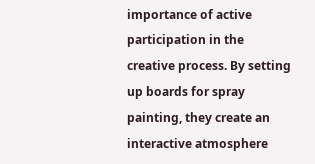importance of active participation in the creative process. By setting up boards for spray painting, they create an interactive atmosphere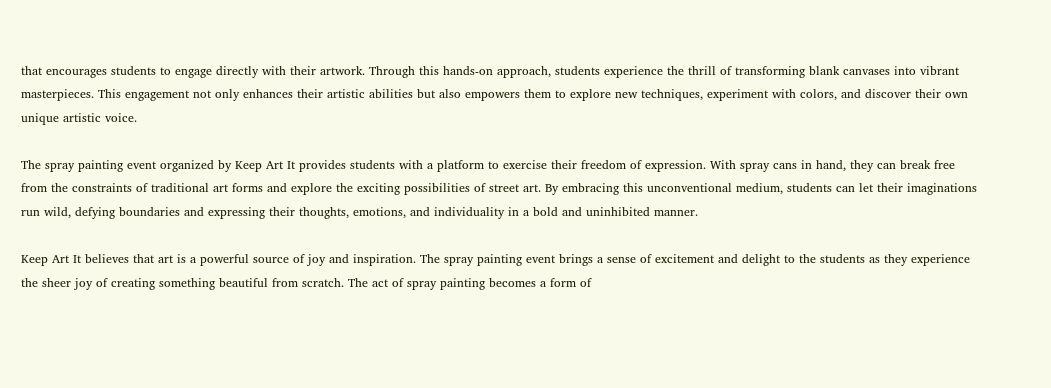that encourages students to engage directly with their artwork. Through this hands-on approach, students experience the thrill of transforming blank canvases into vibrant masterpieces. This engagement not only enhances their artistic abilities but also empowers them to explore new techniques, experiment with colors, and discover their own unique artistic voice.

The spray painting event organized by Keep Art It provides students with a platform to exercise their freedom of expression. With spray cans in hand, they can break free from the constraints of traditional art forms and explore the exciting possibilities of street art. By embracing this unconventional medium, students can let their imaginations run wild, defying boundaries and expressing their thoughts, emotions, and individuality in a bold and uninhibited manner.

Keep Art It believes that art is a powerful source of joy and inspiration. The spray painting event brings a sense of excitement and delight to the students as they experience the sheer joy of creating something beautiful from scratch. The act of spray painting becomes a form of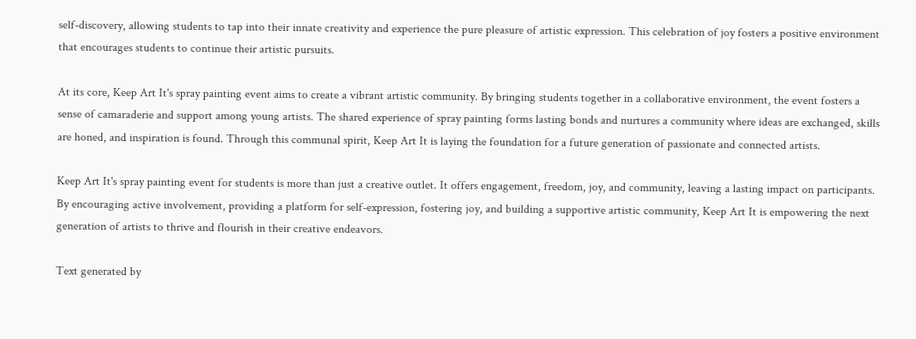self-discovery, allowing students to tap into their innate creativity and experience the pure pleasure of artistic expression. This celebration of joy fosters a positive environment that encourages students to continue their artistic pursuits.

At its core, Keep Art It's spray painting event aims to create a vibrant artistic community. By bringing students together in a collaborative environment, the event fosters a sense of camaraderie and support among young artists. The shared experience of spray painting forms lasting bonds and nurtures a community where ideas are exchanged, skills are honed, and inspiration is found. Through this communal spirit, Keep Art It is laying the foundation for a future generation of passionate and connected artists.

Keep Art It's spray painting event for students is more than just a creative outlet. It offers engagement, freedom, joy, and community, leaving a lasting impact on participants. By encouraging active involvement, providing a platform for self-expression, fostering joy, and building a supportive artistic community, Keep Art It is empowering the next generation of artists to thrive and flourish in their creative endeavors.

Text generated by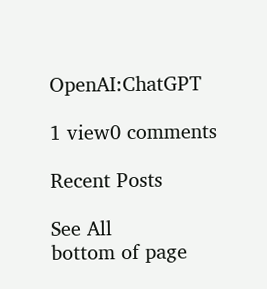OpenAI:ChatGPT

1 view0 comments

Recent Posts

See All
bottom of page